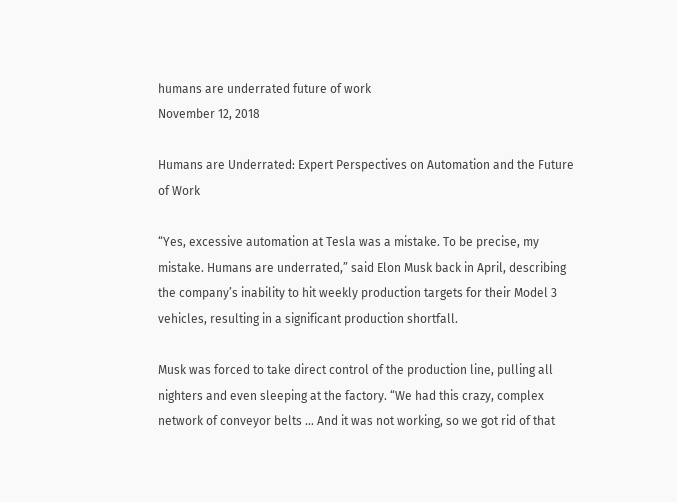humans are underrated future of work
November 12, 2018

Humans are Underrated: Expert Perspectives on Automation and the Future of Work

“Yes, excessive automation at Tesla was a mistake. To be precise, my mistake. Humans are underrated,” said Elon Musk back in April, describing the company’s inability to hit weekly production targets for their Model 3 vehicles, resulting in a significant production shortfall.

Musk was forced to take direct control of the production line, pulling all nighters and even sleeping at the factory. “We had this crazy, complex network of conveyor belts … And it was not working, so we got rid of that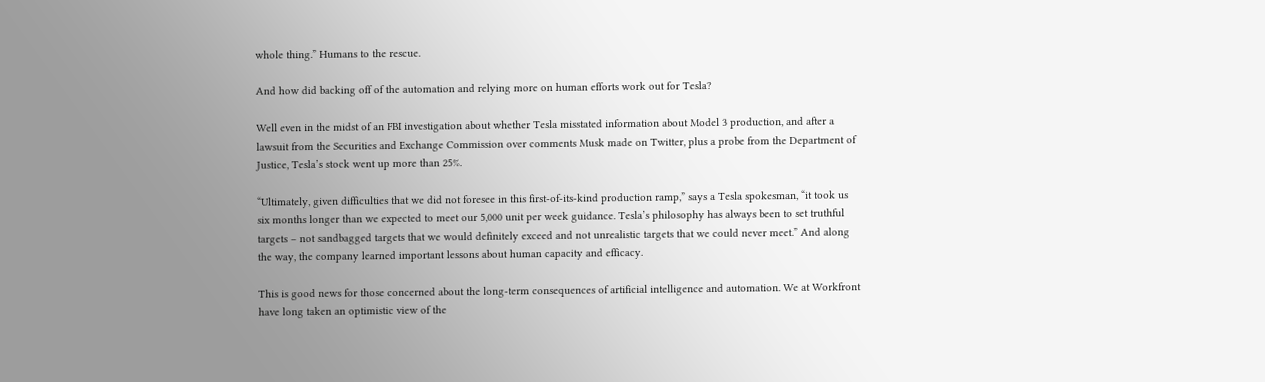whole thing.” Humans to the rescue.

And how did backing off of the automation and relying more on human efforts work out for Tesla?

Well even in the midst of an FBI investigation about whether Tesla misstated information about Model 3 production, and after a lawsuit from the Securities and Exchange Commission over comments Musk made on Twitter, plus a probe from the Department of Justice, Tesla’s stock went up more than 25%.

“Ultimately, given difficulties that we did not foresee in this first-of-its-kind production ramp,” says a Tesla spokesman, “it took us six months longer than we expected to meet our 5,000 unit per week guidance. Tesla’s philosophy has always been to set truthful targets – not sandbagged targets that we would definitely exceed and not unrealistic targets that we could never meet.” And along the way, the company learned important lessons about human capacity and efficacy.

This is good news for those concerned about the long-term consequences of artificial intelligence and automation. We at Workfront have long taken an optimistic view of the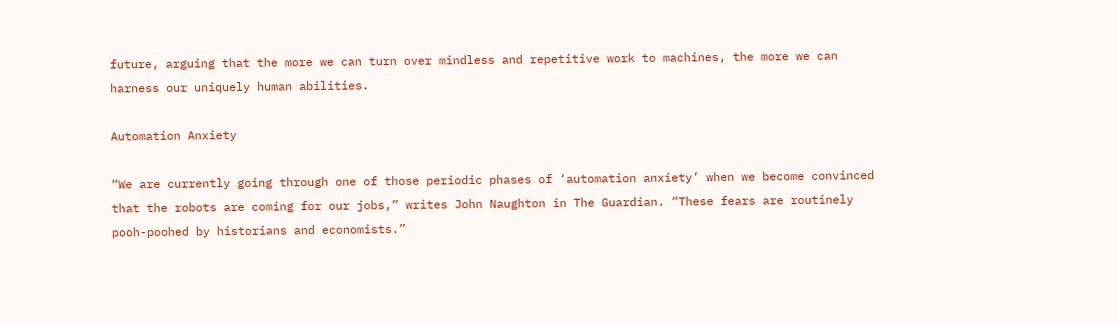future, arguing that the more we can turn over mindless and repetitive work to machines, the more we can harness our uniquely human abilities.

Automation Anxiety

“We are currently going through one of those periodic phases of ‘automation anxiety’ when we become convinced that the robots are coming for our jobs,” writes John Naughton in The Guardian. “These fears are routinely pooh-poohed by historians and economists.”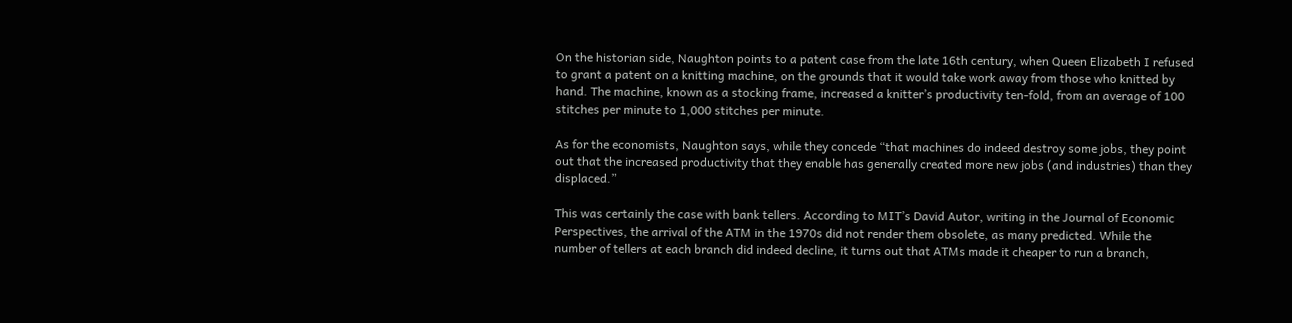On the historian side, Naughton points to a patent case from the late 16th century, when Queen Elizabeth I refused to grant a patent on a knitting machine, on the grounds that it would take work away from those who knitted by hand. The machine, known as a stocking frame, increased a knitter’s productivity ten-fold, from an average of 100 stitches per minute to 1,000 stitches per minute.

As for the economists, Naughton says, while they concede “that machines do indeed destroy some jobs, they point out that the increased productivity that they enable has generally created more new jobs (and industries) than they displaced.”

This was certainly the case with bank tellers. According to MIT’s David Autor, writing in the Journal of Economic Perspectives, the arrival of the ATM in the 1970s did not render them obsolete, as many predicted. While the number of tellers at each branch did indeed decline, it turns out that ATMs made it cheaper to run a branch,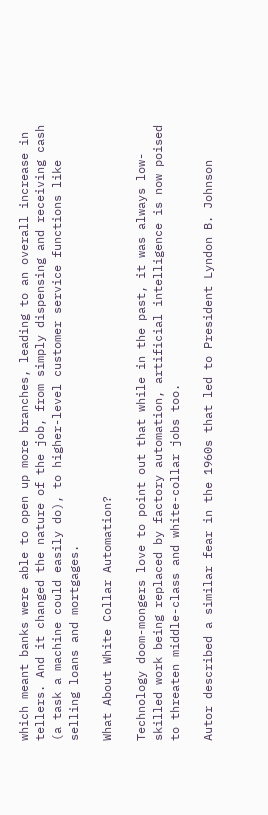which meant banks were able to open up more branches, leading to an overall increase in tellers. And it changed the nature of the job, from simply dispensing and receiving cash (a task a machine could easily do), to higher-level customer service functions like selling loans and mortgages.

What About White Collar Automation?

Technology doom-mongers love to point out that while in the past, it was always low-skilled work being replaced by factory automation, artificial intelligence is now poised to threaten middle-class and white-collar jobs too.

Autor described a similar fear in the 1960s that led to President Lyndon B. Johnson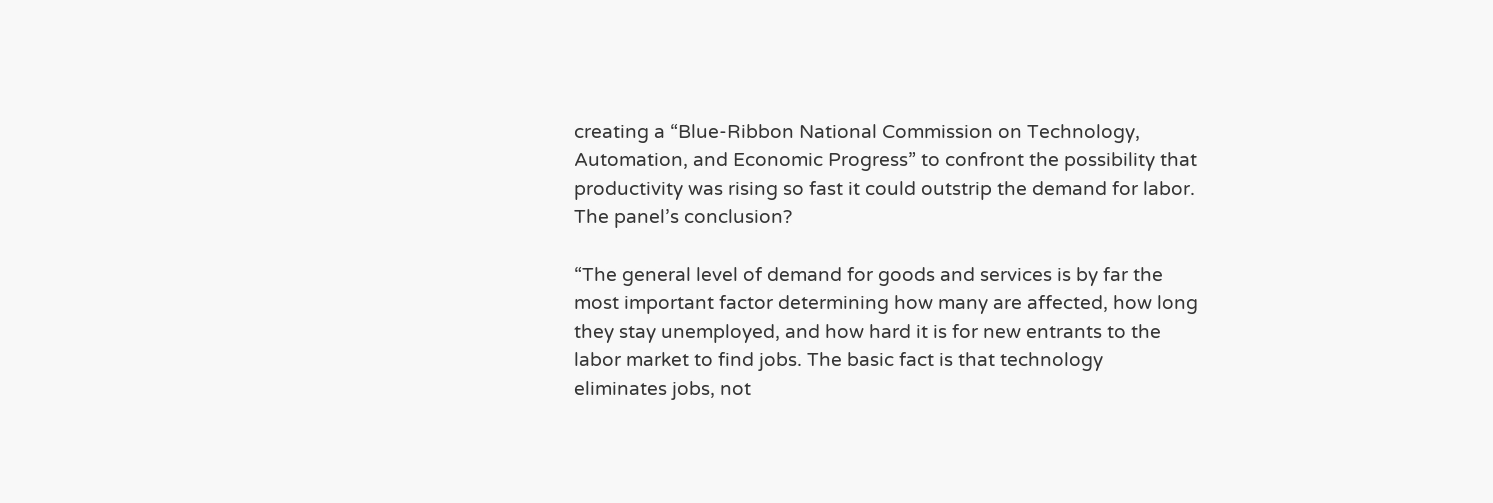creating a “Blue-Ribbon National Commission on Technology, Automation, and Economic Progress” to confront the possibility that productivity was rising so fast it could outstrip the demand for labor. The panel’s conclusion?

“The general level of demand for goods and services is by far the most important factor determining how many are affected, how long they stay unemployed, and how hard it is for new entrants to the labor market to find jobs. The basic fact is that technology eliminates jobs, not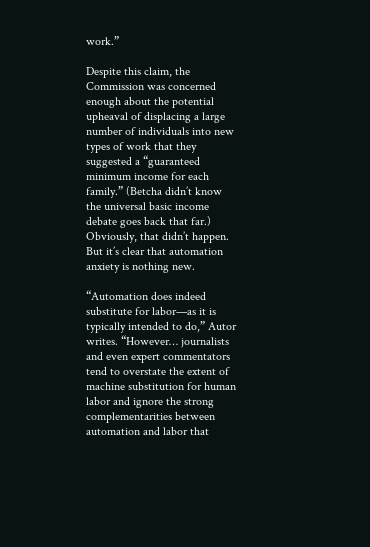work.”

Despite this claim, the Commission was concerned enough about the potential upheaval of displacing a large number of individuals into new types of work that they suggested a “guaranteed minimum income for each family.” (Betcha didn’t know the universal basic income debate goes back that far.) Obviously, that didn’t happen. But it’s clear that automation anxiety is nothing new.

“Automation does indeed substitute for labor—as it is typically intended to do,” Autor writes. “However… journalists and even expert commentators tend to overstate the extent of machine substitution for human labor and ignore the strong complementarities between automation and labor that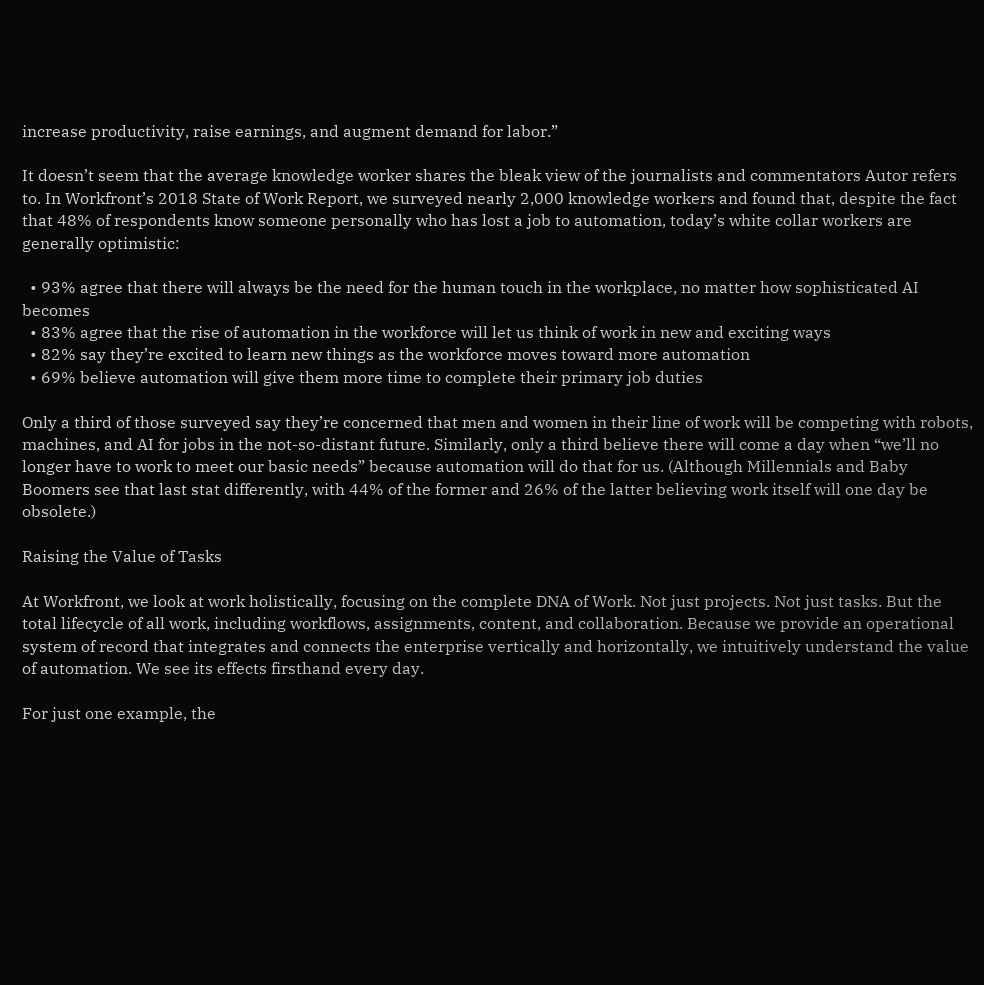increase productivity, raise earnings, and augment demand for labor.”

It doesn’t seem that the average knowledge worker shares the bleak view of the journalists and commentators Autor refers to. In Workfront’s 2018 State of Work Report, we surveyed nearly 2,000 knowledge workers and found that, despite the fact that 48% of respondents know someone personally who has lost a job to automation, today’s white collar workers are generally optimistic:

  • 93% agree that there will always be the need for the human touch in the workplace, no matter how sophisticated AI becomes
  • 83% agree that the rise of automation in the workforce will let us think of work in new and exciting ways
  • 82% say they’re excited to learn new things as the workforce moves toward more automation
  • 69% believe automation will give them more time to complete their primary job duties

Only a third of those surveyed say they’re concerned that men and women in their line of work will be competing with robots, machines, and AI for jobs in the not-so-distant future. Similarly, only a third believe there will come a day when “we’ll no longer have to work to meet our basic needs” because automation will do that for us. (Although Millennials and Baby Boomers see that last stat differently, with 44% of the former and 26% of the latter believing work itself will one day be obsolete.)

Raising the Value of Tasks

At Workfront, we look at work holistically, focusing on the complete DNA of Work. Not just projects. Not just tasks. But the total lifecycle of all work, including workflows, assignments, content, and collaboration. Because we provide an operational system of record that integrates and connects the enterprise vertically and horizontally, we intuitively understand the value of automation. We see its effects firsthand every day.

For just one example, the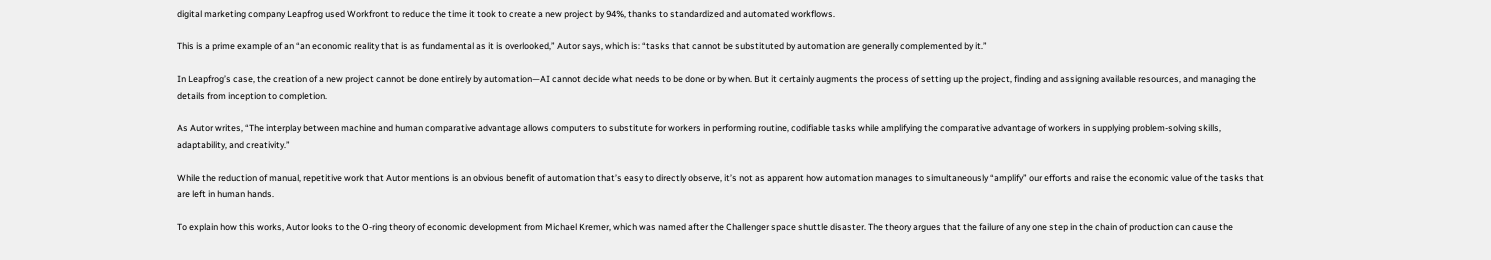digital marketing company Leapfrog used Workfront to reduce the time it took to create a new project by 94%, thanks to standardized and automated workflows.

This is a prime example of an “an economic reality that is as fundamental as it is overlooked,” Autor says, which is: “tasks that cannot be substituted by automation are generally complemented by it.”

In Leapfrog’s case, the creation of a new project cannot be done entirely by automation—AI cannot decide what needs to be done or by when. But it certainly augments the process of setting up the project, finding and assigning available resources, and managing the details from inception to completion.

As Autor writes, “The interplay between machine and human comparative advantage allows computers to substitute for workers in performing routine, codifiable tasks while amplifying the comparative advantage of workers in supplying problem-solving skills, adaptability, and creativity.”

While the reduction of manual, repetitive work that Autor mentions is an obvious benefit of automation that’s easy to directly observe, it’s not as apparent how automation manages to simultaneously “amplify” our efforts and raise the economic value of the tasks that are left in human hands.

To explain how this works, Autor looks to the O-ring theory of economic development from Michael Kremer, which was named after the Challenger space shuttle disaster. The theory argues that the failure of any one step in the chain of production can cause the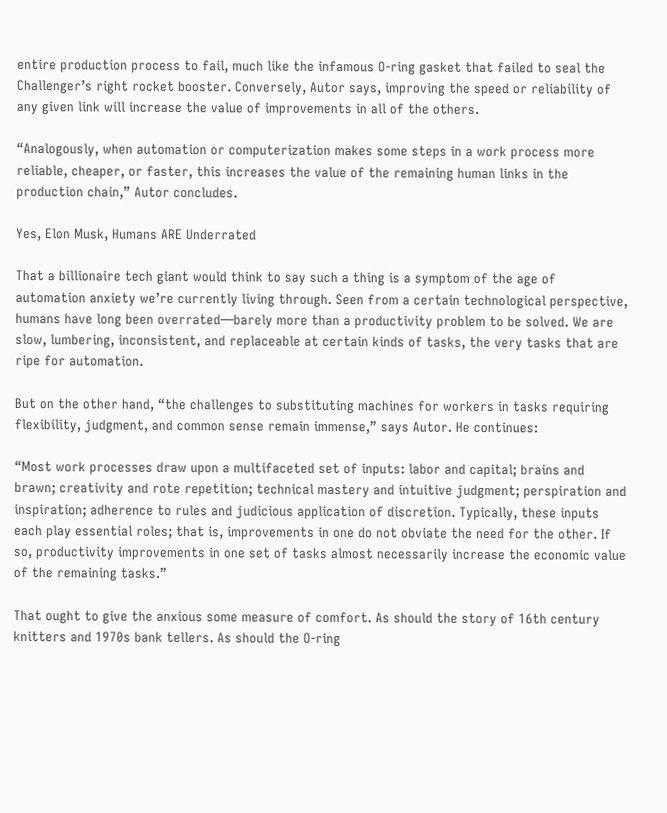entire production process to fail, much like the infamous O-ring gasket that failed to seal the Challenger’s right rocket booster. Conversely, Autor says, improving the speed or reliability of any given link will increase the value of improvements in all of the others.

“Analogously, when automation or computerization makes some steps in a work process more reliable, cheaper, or faster, this increases the value of the remaining human links in the production chain,” Autor concludes.

Yes, Elon Musk, Humans ARE Underrated

That a billionaire tech giant would think to say such a thing is a symptom of the age of automation anxiety we’re currently living through. Seen from a certain technological perspective, humans have long been overrated—barely more than a productivity problem to be solved. We are slow, lumbering, inconsistent, and replaceable at certain kinds of tasks, the very tasks that are ripe for automation.

But on the other hand, “the challenges to substituting machines for workers in tasks requiring flexibility, judgment, and common sense remain immense,” says Autor. He continues:

“Most work processes draw upon a multifaceted set of inputs: labor and capital; brains and brawn; creativity and rote repetition; technical mastery and intuitive judgment; perspiration and inspiration; adherence to rules and judicious application of discretion. Typically, these inputs each play essential roles; that is, improvements in one do not obviate the need for the other. If so, productivity improvements in one set of tasks almost necessarily increase the economic value of the remaining tasks.”

That ought to give the anxious some measure of comfort. As should the story of 16th century knitters and 1970s bank tellers. As should the O-ring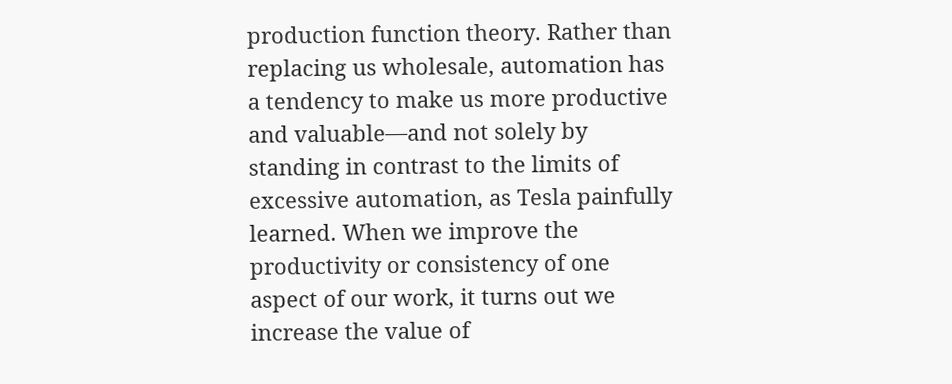production function theory. Rather than replacing us wholesale, automation has a tendency to make us more productive and valuable—and not solely by standing in contrast to the limits of excessive automation, as Tesla painfully learned. When we improve the productivity or consistency of one aspect of our work, it turns out we increase the value of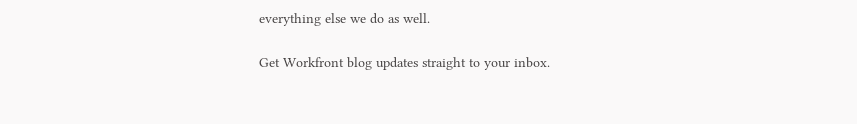everything else we do as well.

Get Workfront blog updates straight to your inbox.